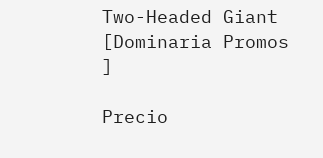Two-Headed Giant
[Dominaria Promos ]

Precio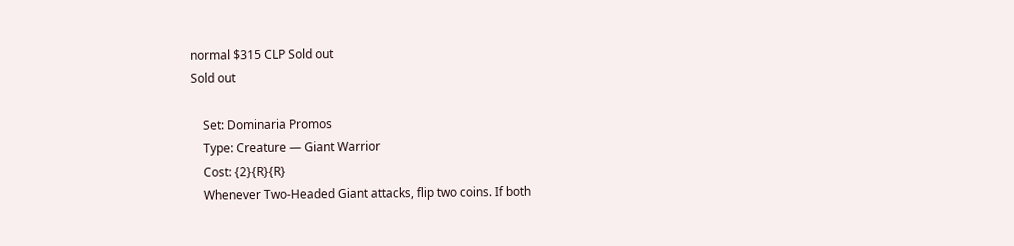normal $315 CLP Sold out
Sold out

    Set: Dominaria Promos
    Type: Creature — Giant Warrior
    Cost: {2}{R}{R}
    Whenever Two-Headed Giant attacks, flip two coins. If both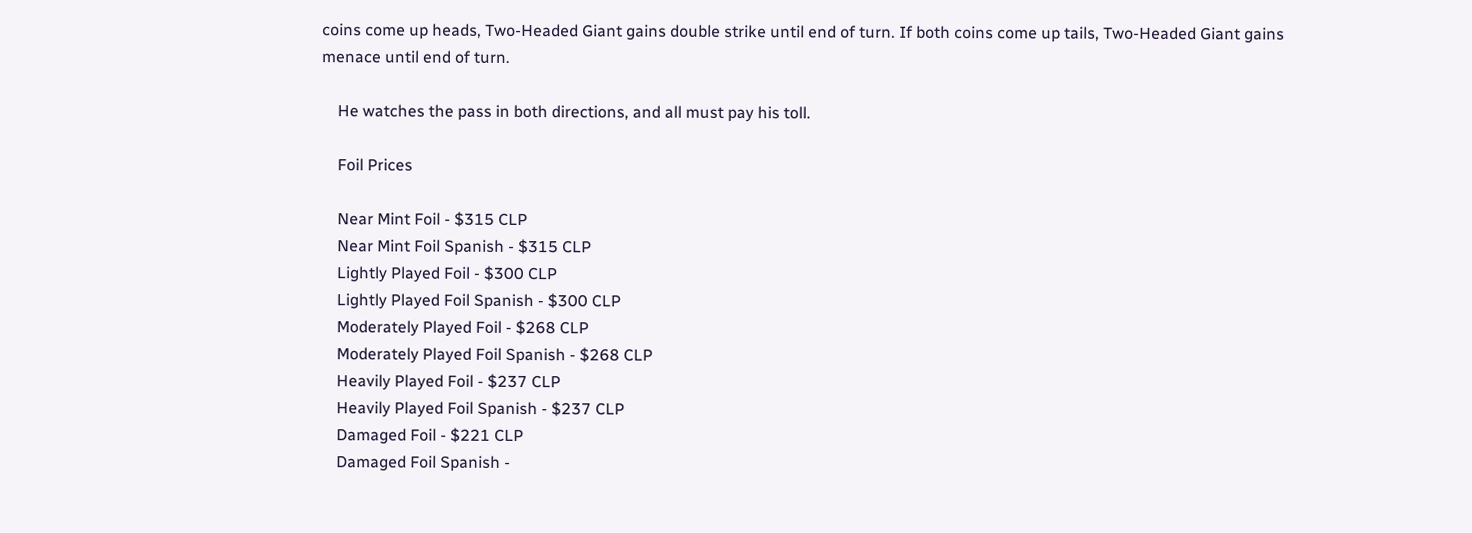coins come up heads, Two-Headed Giant gains double strike until end of turn. If both coins come up tails, Two-Headed Giant gains menace until end of turn.

    He watches the pass in both directions, and all must pay his toll.

    Foil Prices

    Near Mint Foil - $315 CLP
    Near Mint Foil Spanish - $315 CLP
    Lightly Played Foil - $300 CLP
    Lightly Played Foil Spanish - $300 CLP
    Moderately Played Foil - $268 CLP
    Moderately Played Foil Spanish - $268 CLP
    Heavily Played Foil - $237 CLP
    Heavily Played Foil Spanish - $237 CLP
    Damaged Foil - $221 CLP
    Damaged Foil Spanish -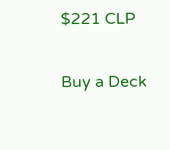$221 CLP

Buy a Deck